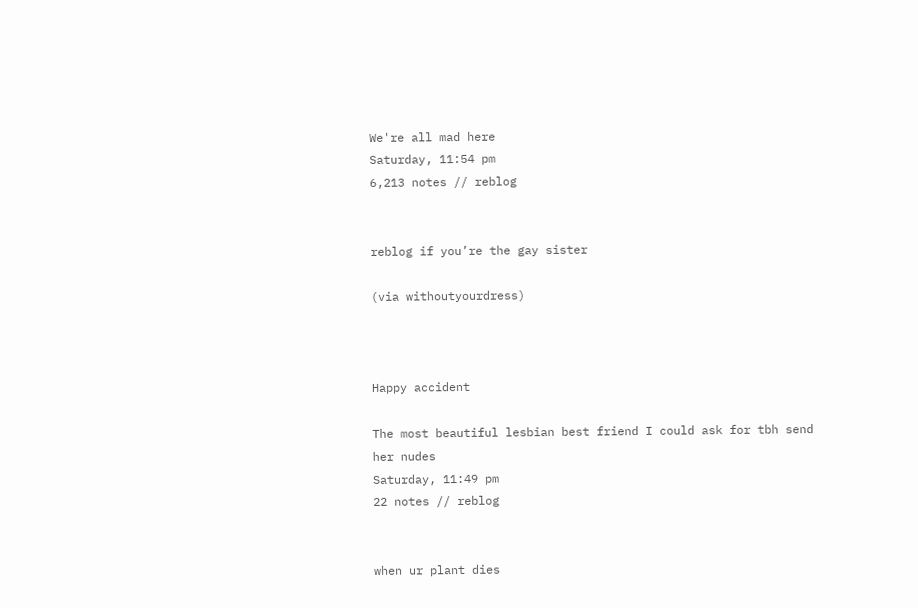We're all mad here
Saturday, 11:54 pm
6,213 notes // reblog


reblog if you’re the gay sister

(via withoutyourdress)



Happy accident

The most beautiful lesbian best friend I could ask for tbh send her nudes
Saturday, 11:49 pm
22 notes // reblog


when ur plant dies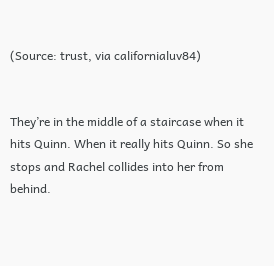(Source: trust, via californialuv84)


They’re in the middle of a staircase when it hits Quinn. When it really hits Quinn. So she stops and Rachel collides into her from behind.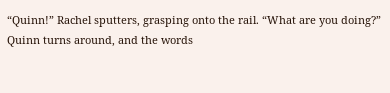“Quinn!” Rachel sputters, grasping onto the rail. “What are you doing?”
Quinn turns around, and the words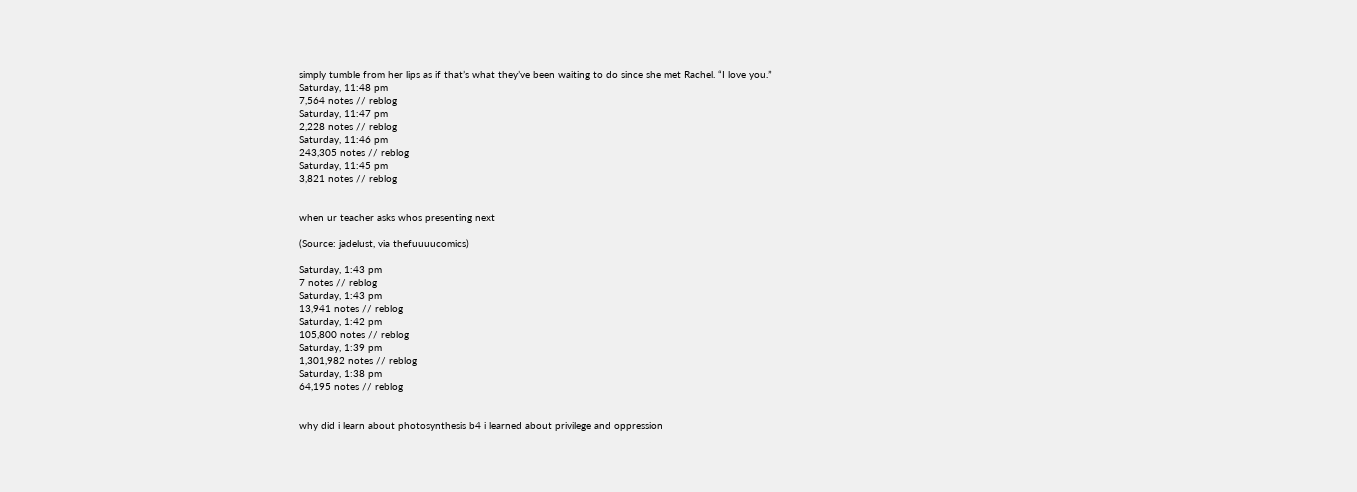simply tumble from her lips as if that’s what they’ve been waiting to do since she met Rachel. “I love you.”
Saturday, 11:48 pm
7,564 notes // reblog
Saturday, 11:47 pm
2,228 notes // reblog
Saturday, 11:46 pm
243,305 notes // reblog
Saturday, 11:45 pm
3,821 notes // reblog


when ur teacher asks whos presenting next

(Source: jadelust, via thefuuuucomics)

Saturday, 1:43 pm
7 notes // reblog
Saturday, 1:43 pm
13,941 notes // reblog
Saturday, 1:42 pm
105,800 notes // reblog
Saturday, 1:39 pm
1,301,982 notes // reblog
Saturday, 1:38 pm
64,195 notes // reblog


why did i learn about photosynthesis b4 i learned about privilege and oppression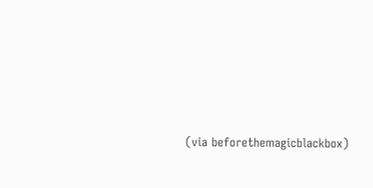(via beforethemagicblackbox)